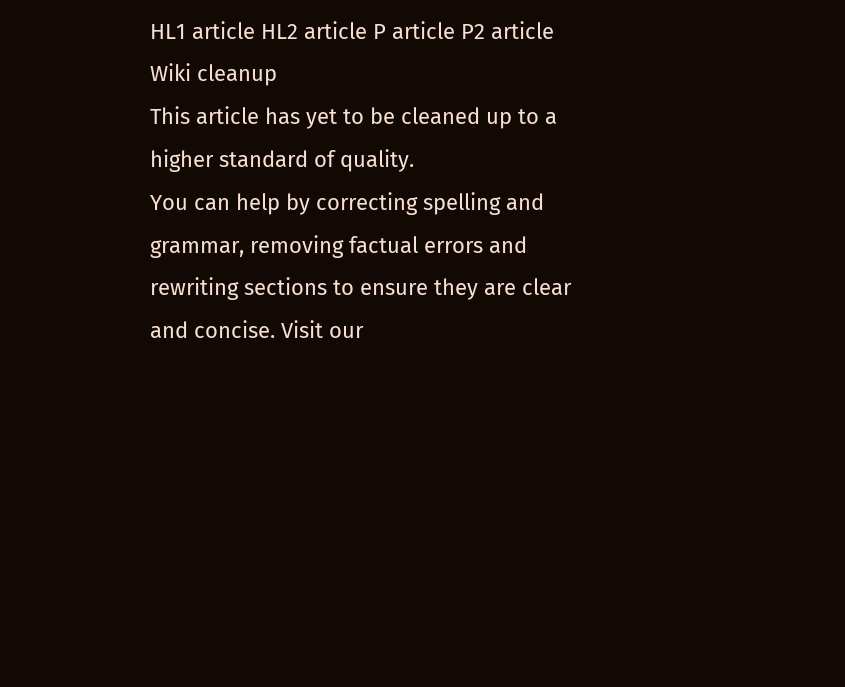HL1 article HL2 article P article P2 article
Wiki cleanup
This article has yet to be cleaned up to a higher standard of quality.
You can help by correcting spelling and grammar, removing factual errors and rewriting sections to ensure they are clear and concise. Visit our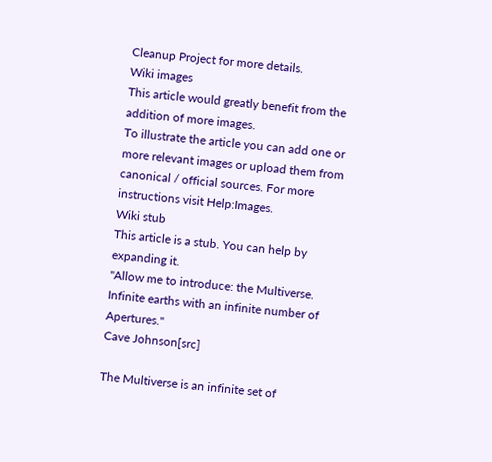Cleanup Project for more details.
Wiki images
This article would greatly benefit from the addition of more images.
To illustrate the article you can add one or more relevant images or upload them from canonical / official sources. For more instructions visit Help:Images.
Wiki stub
This article is a stub. You can help by expanding it.
"Allow me to introduce: the Multiverse. Infinite earths with an infinite number of Apertures."
Cave Johnson[src]

The Multiverse is an infinite set of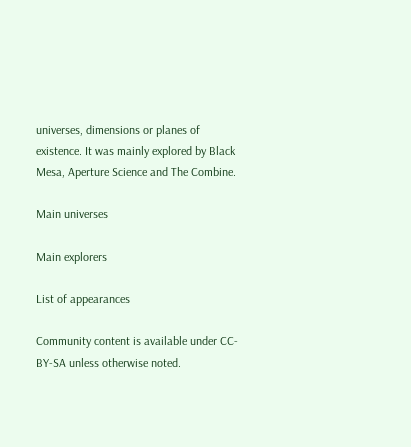universes, dimensions or planes of existence. It was mainly explored by Black Mesa, Aperture Science and The Combine.

Main universes

Main explorers

List of appearances

Community content is available under CC-BY-SA unless otherwise noted.